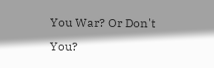You War? Or Don't You?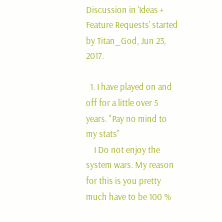Discussion in 'Ideas + Feature Requests' started by Titan_God, Jun 23, 2017.

  1. I have played on and off for a little over 5 years. "Pay no mind to my stats"
    I Do not enjoy the system wars. My reason for this is you pretty much have to be 100 %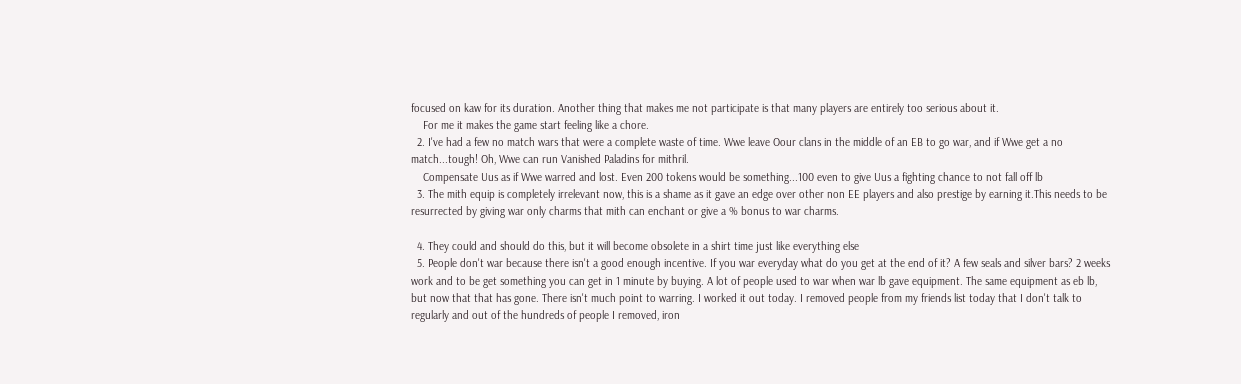focused on kaw for its duration. Another thing that makes me not participate is that many players are entirely too serious about it.
    For me it makes the game start feeling like a chore.
  2. I've had a few no match wars that were a complete waste of time. Wwe leave Oour clans in the middle of an EB to go war, and if Wwe get a no match...tough! Oh, Wwe can run Vanished Paladins for mithril.
    Compensate Uus as if Wwe warred and lost. Even 200 tokens would be something...100 even to give Uus a fighting chance to not fall off lb
  3. The mith equip is completely irrelevant now, this is a shame as it gave an edge over other non EE players and also prestige by earning it.This needs to be resurrected by giving war only charms that mith can enchant or give a % bonus to war charms.

  4. They could and should do this, but it will become obsolete in a shirt time just like everything else
  5. People don't war because there isn't a good enough incentive. If you war everyday what do you get at the end of it? A few seals and silver bars? 2 weeks work and to be get something you can get in 1 minute by buying. A lot of people used to war when war lb gave equipment. The same equipment as eb lb, but now that that has gone. There isn't much point to warring. I worked it out today. I removed people from my friends list today that I don't talk to regularly and out of the hundreds of people I removed, iron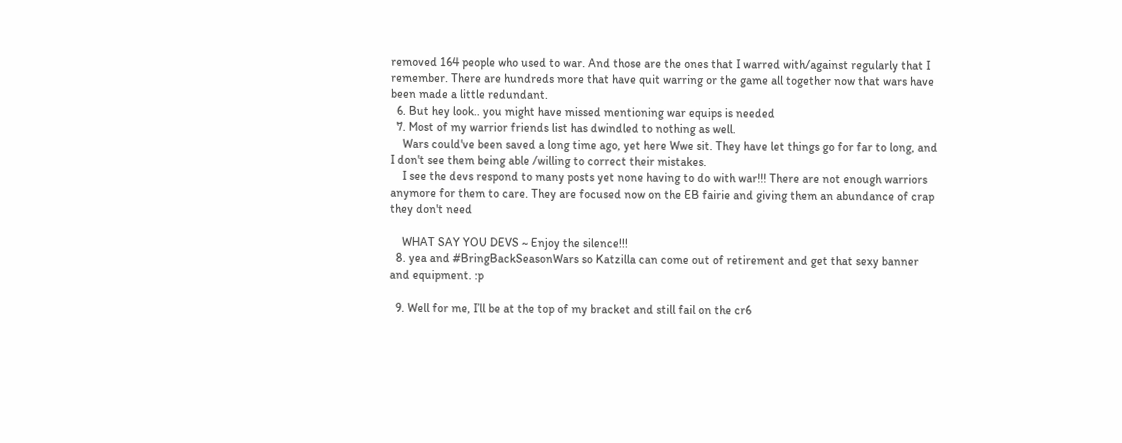removed 164 people who used to war. And those are the ones that I warred with/against regularly that I remember. There are hundreds more that have quit warring or the game all together now that wars have been made a little redundant.
  6. But hey look.. you might have missed mentioning war equips is needed
  7. Most of my warrior friends list has dwindled to nothing as well.
    Wars could've been saved a long time ago, yet here Wwe sit. They have let things go for far to long, and I don't see them being able /willing to correct their mistakes.
    I see the devs respond to many posts yet none having to do with war!!! There are not enough warriors anymore for them to care. They are focused now on the EB fairie and giving them an abundance of crap they don't need

    WHAT SAY YOU DEVS ~ Enjoy the silence!!!
  8. yea and #BringBackSeasonWars so Katzilla can come out of retirement and get that sexy banner and equipment. :p

  9. Well for me, I’ll be at the top of my bracket and still fail on the cr6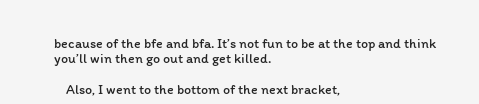because of the bfe and bfa. It’s not fun to be at the top and think you’ll win then go out and get killed.

    Also, I went to the bottom of the next bracket,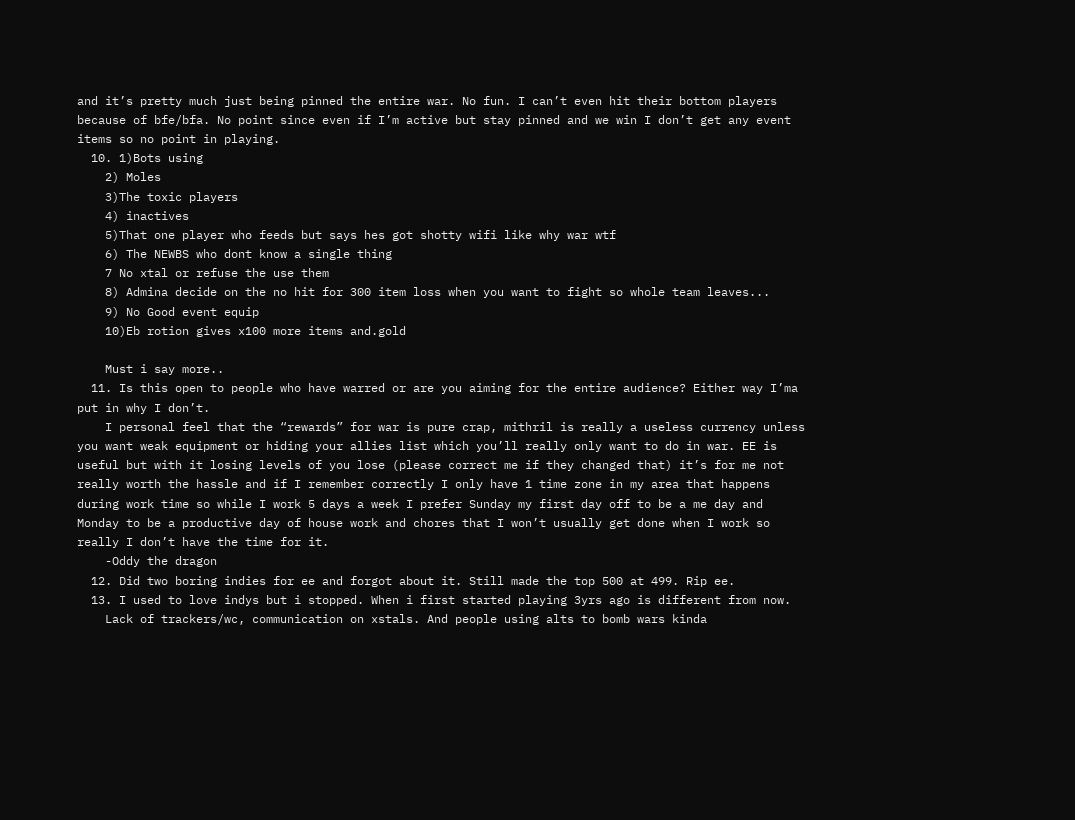and it’s pretty much just being pinned the entire war. No fun. I can’t even hit their bottom players because of bfe/bfa. No point since even if I’m active but stay pinned and we win I don’t get any event items so no point in playing.
  10. 1)Bots using
    2) Moles
    3)The toxic players
    4) inactives
    5)That one player who feeds but says hes got shotty wifi like why war wtf
    6) The NEWBS who dont know a single thing
    7 No xtal or refuse the use them
    8) Admina decide on the no hit for 300 item loss when you want to fight so whole team leaves...
    9) No Good event equip
    10)Eb rotion gives x100 more items and.gold

    Must i say more..
  11. Is this open to people who have warred or are you aiming for the entire audience? Either way I’ma put in why I don’t.
    I personal feel that the “rewards” for war is pure crap, mithril is really a useless currency unless you want weak equipment or hiding your allies list which you’ll really only want to do in war. EE is useful but with it losing levels of you lose (please correct me if they changed that) it’s for me not really worth the hassle and if I remember correctly I only have 1 time zone in my area that happens during work time so while I work 5 days a week I prefer Sunday my first day off to be a me day and Monday to be a productive day of house work and chores that I won’t usually get done when I work so really I don’t have the time for it.
    -Oddy the dragon
  12. Did two boring indies for ee and forgot about it. Still made the top 500 at 499. Rip ee.
  13. I used to love indys but i stopped. When i first started playing 3yrs ago is different from now.
    Lack of trackers/wc, communication on xstals. And people using alts to bomb wars kinda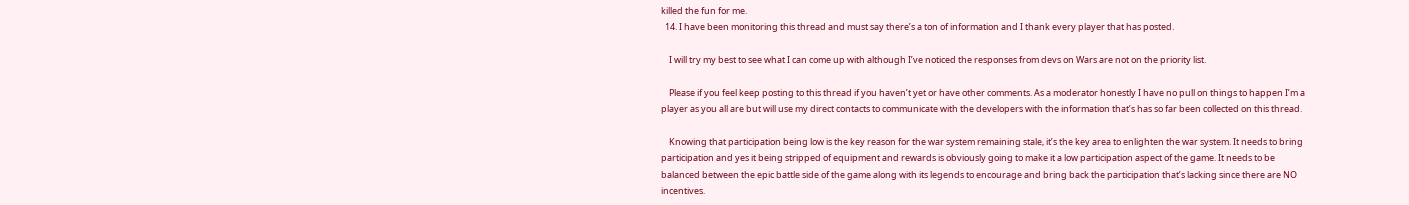killed the fun for me.
  14. I have been monitoring this thread and must say there’s a ton of information and I thank every player that has posted.

    I will try my best to see what I can come up with although I’ve noticed the responses from devs on Wars are not on the priority list.

    Please if you feel keep posting to this thread if you haven’t yet or have other comments. As a moderator honestly I have no pull on things to happen I’m a player as you all are but will use my direct contacts to communicate with the developers with the information that’s has so far been collected on this thread.

    Knowing that participation being low is the key reason for the war system remaining stale, it’s the key area to enlighten the war system. It needs to bring participation and yes it being stripped of equipment and rewards is obviously going to make it a low participation aspect of the game. It needs to be balanced between the epic battle side of the game along with its legends to encourage and bring back the participation that’s lacking since there are NO incentives.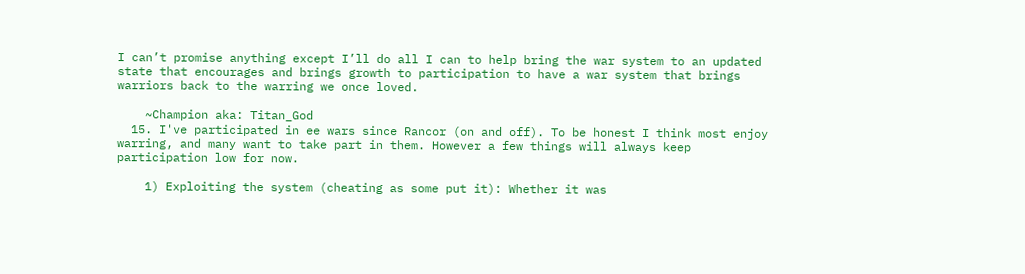I can’t promise anything except I’ll do all I can to help bring the war system to an updated state that encourages and brings growth to participation to have a war system that brings warriors back to the warring we once loved.

    ~Champion aka: Titan_God
  15. I've participated in ee wars since Rancor (on and off). To be honest I think most enjoy warring, and many want to take part in them. However a few things will always keep participation low for now.

    1) Exploiting the system (cheating as some put it): Whether it was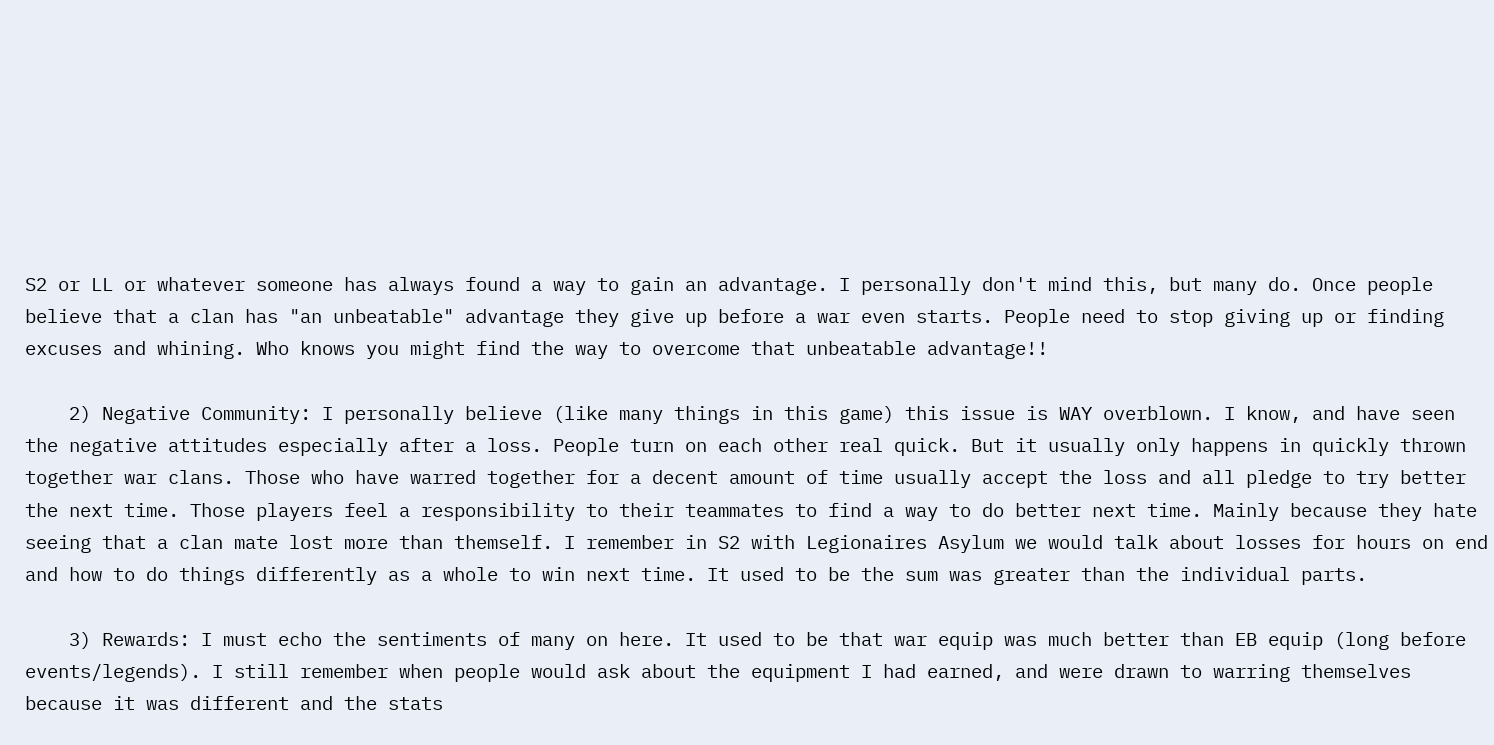S2 or LL or whatever someone has always found a way to gain an advantage. I personally don't mind this, but many do. Once people believe that a clan has "an unbeatable" advantage they give up before a war even starts. People need to stop giving up or finding excuses and whining. Who knows you might find the way to overcome that unbeatable advantage!!

    2) Negative Community: I personally believe (like many things in this game) this issue is WAY overblown. I know, and have seen the negative attitudes especially after a loss. People turn on each other real quick. But it usually only happens in quickly thrown together war clans. Those who have warred together for a decent amount of time usually accept the loss and all pledge to try better the next time. Those players feel a responsibility to their teammates to find a way to do better next time. Mainly because they hate seeing that a clan mate lost more than themself. I remember in S2 with Legionaires Asylum we would talk about losses for hours on end and how to do things differently as a whole to win next time. It used to be the sum was greater than the individual parts.

    3) Rewards: I must echo the sentiments of many on here. It used to be that war equip was much better than EB equip (long before events/legends). I still remember when people would ask about the equipment I had earned, and were drawn to warring themselves because it was different and the stats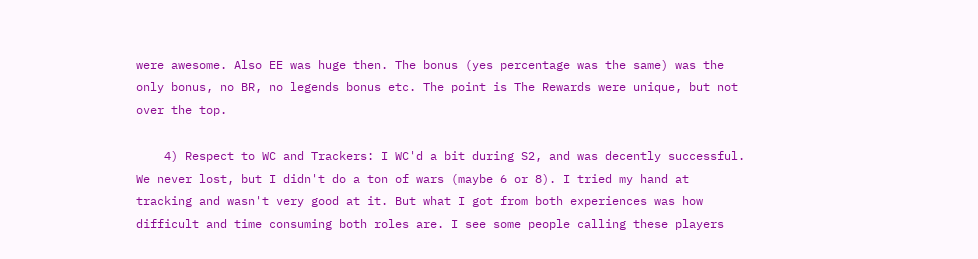were awesome. Also EE was huge then. The bonus (yes percentage was the same) was the only bonus, no BR, no legends bonus etc. The point is The Rewards were unique, but not over the top.

    4) Respect to WC and Trackers: I WC'd a bit during S2, and was decently successful. We never lost, but I didn't do a ton of wars (maybe 6 or 8). I tried my hand at tracking and wasn't very good at it. But what I got from both experiences was how difficult and time consuming both roles are. I see some people calling these players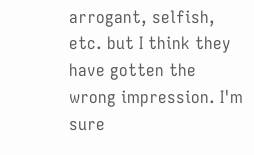arrogant, selfish, etc. but I think they have gotten the wrong impression. I'm sure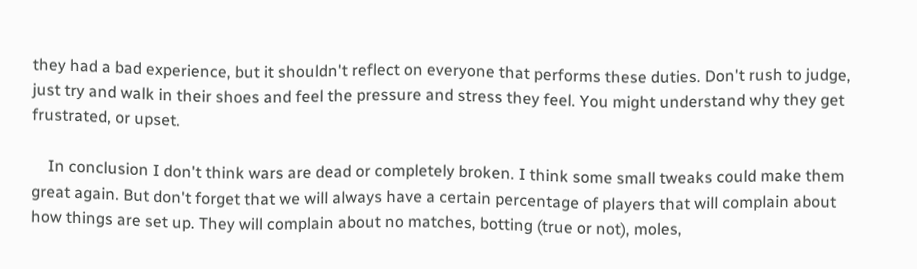they had a bad experience, but it shouldn't reflect on everyone that performs these duties. Don't rush to judge, just try and walk in their shoes and feel the pressure and stress they feel. You might understand why they get frustrated, or upset.

    In conclusion I don't think wars are dead or completely broken. I think some small tweaks could make them great again. But don't forget that we will always have a certain percentage of players that will complain about how things are set up. They will complain about no matches, botting (true or not), moles,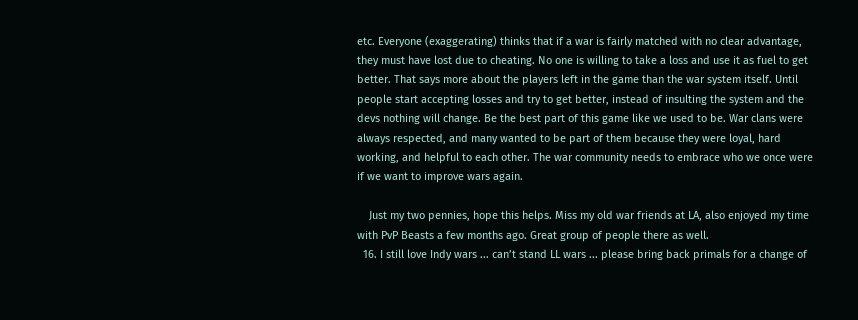etc. Everyone (exaggerating) thinks that if a war is fairly matched with no clear advantage, they must have lost due to cheating. No one is willing to take a loss and use it as fuel to get better. That says more about the players left in the game than the war system itself. Until people start accepting losses and try to get better, instead of insulting the system and the devs nothing will change. Be the best part of this game like we used to be. War clans were always respected, and many wanted to be part of them because they were loyal, hard working, and helpful to each other. The war community needs to embrace who we once were if we want to improve wars again.

    Just my two pennies, hope this helps. Miss my old war friends at LA, also enjoyed my time with PvP Beasts a few months ago. Great group of people there as well.
  16. I still love Indy wars ... can’t stand LL wars ... please bring back primals for a change of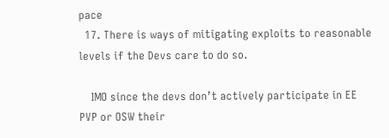pace
  17. There is ways of mitigating exploits to reasonable levels if the Devs care to do so.

    IMO since the devs don’t actively participate in EE PVP or OSW their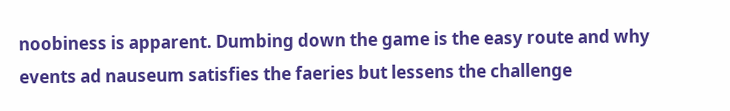noobiness is apparent. Dumbing down the game is the easy route and why events ad nauseum satisfies the faeries but lessens the challenge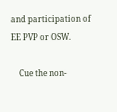and participation of EE PVP or OSW.

    Cue the non-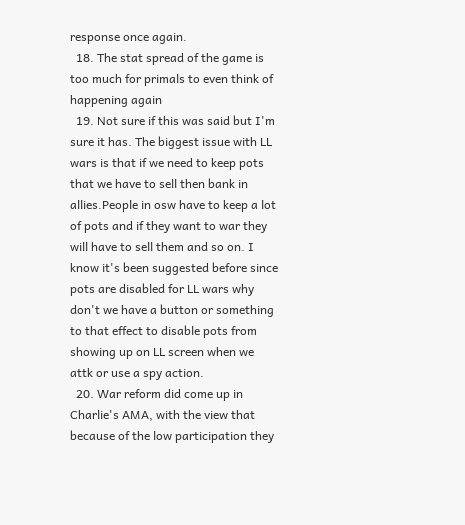response once again.
  18. The stat spread of the game is too much for primals to even think of happening again
  19. Not sure if this was said but I'm sure it has. The biggest issue with LL wars is that if we need to keep pots that we have to sell then bank in allies.People in osw have to keep a lot of pots and if they want to war they will have to sell them and so on. I know it's been suggested before since pots are disabled for LL wars why don't we have a button or something to that effect to disable pots from showing up on LL screen when we attk or use a spy action.
  20. War reform did come up in Charlie's AMA, with the view that because of the low participation they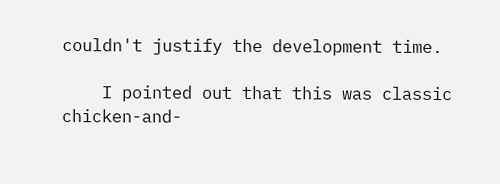couldn't justify the development time.

    I pointed out that this was classic chicken-and-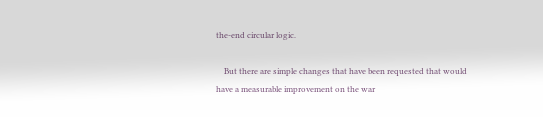the-end circular logic.

    But there are simple changes that have been requested that would have a measurable improvement on the war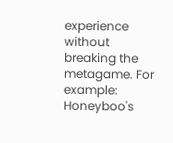experience without breaking the metagame. For example: Honeyboo's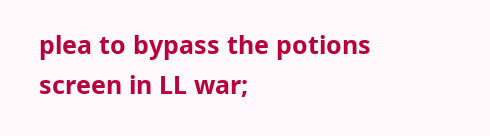plea to bypass the potions screen in LL war;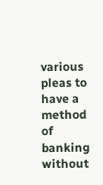various pleas to have a method of banking without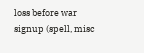loss before war signup (spell, misc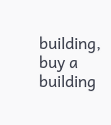building, buy a building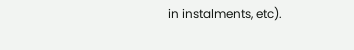in instalments, etc).